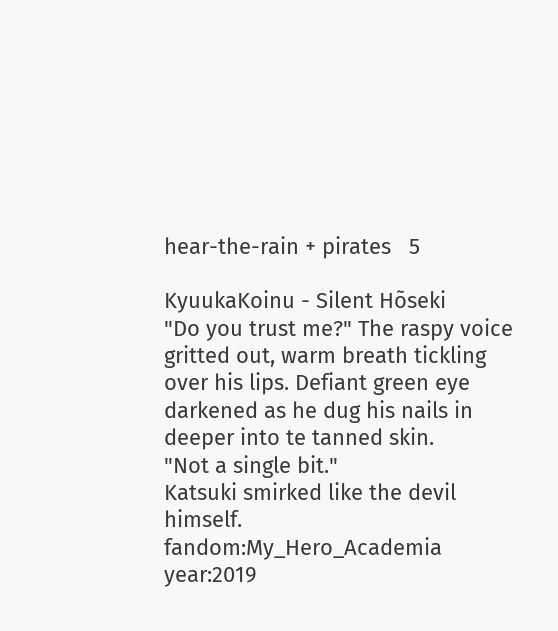hear-the-rain + pirates   5

KyuukaKoinu - Silent Hõseki
"Do you trust me?" The raspy voice gritted out, warm breath tickling over his lips. Defiant green eye darkened as he dug his nails in deeper into te tanned skin.
"Not a single bit."
Katsuki smirked like the devil himself.
fandom:My_Hero_Academia  year:2019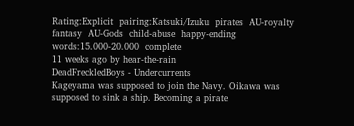Rating:Explicit  pairing:Katsuki/Izuku  pirates  AU-royalty  fantasy  AU-Gods  child-abuse  happy-ending  words:15.000-20.000  complete
11 weeks ago by hear-the-rain
DeadFreckledBoys - Undercurrents
Kageyama was supposed to join the Navy. Oikawa was supposed to sink a ship. Becoming a pirate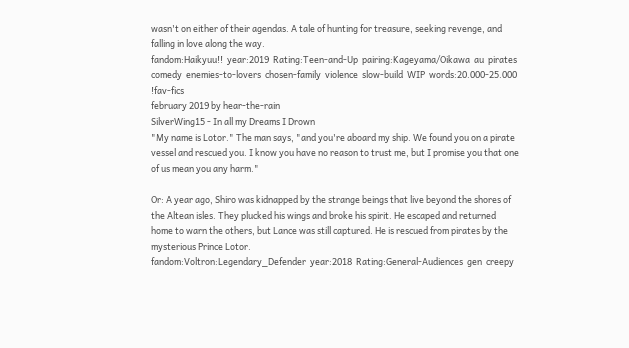wasn't on either of their agendas. A tale of hunting for treasure, seeking revenge, and falling in love along the way.
fandom:Haikyuu!!  year:2019  Rating:Teen-and-Up  pairing:Kageyama/Oikawa  au  pirates  comedy  enemies-to-lovers  chosen-family  violence  slow-build  WIP  words:20.000-25.000  !fav-fics
february 2019 by hear-the-rain
SilverWing15 - In all my Dreams I Drown
"My name is Lotor." The man says, "and you're aboard my ship. We found you on a pirate vessel and rescued you. I know you have no reason to trust me, but I promise you that one of us mean you any harm."

Or: A year ago, Shiro was kidnapped by the strange beings that live beyond the shores of the Altean isles. They plucked his wings and broke his spirit. He escaped and returned home to warn the others, but Lance was still captured. He is rescued from pirates by the mysterious Prince Lotor.
fandom:Voltron:Legendary_Defender  year:2018  Rating:General-Audiences  gen  creepy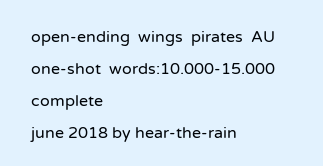open-ending  wings  pirates  AU  one-shot  words:10.000-15.000  complete
june 2018 by hear-the-rain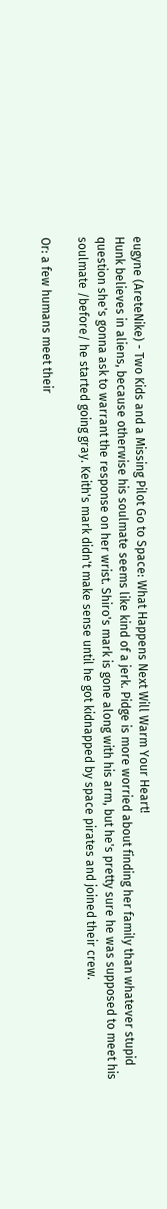eugyne (AreteNike) - Two Kids and a Missing Pilot Go to Space: What Happens Next Will Warm Your Heart!
Hunk believes in aliens, because otherwise his soulmate seems like kind of a jerk. Pidge is more worried about finding her family than whatever stupid question she's gonna ask to warrant the response on her wrist. Shiro's mark is gone along with his arm, but he's pretty sure he was supposed to meet his soulmate /before/ he started going gray. Keith's mark didn't make sense until he got kidnapped by space pirates and joined their crew.

Or: a few humans meet their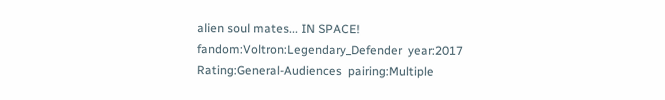alien soul mates... IN SPACE!
fandom:Voltron:Legendary_Defender  year:2017  Rating:General-Audiences  pairing:Multiple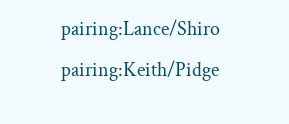pairing:Lance/Shiro  pairing:Keith/Pidge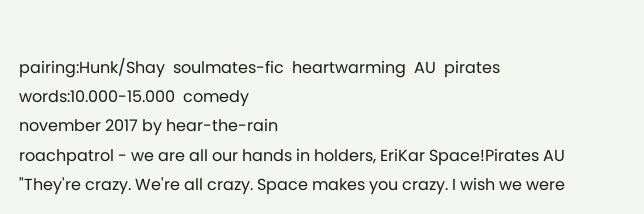pairing:Hunk/Shay  soulmates-fic  heartwarming  AU  pirates  words:10.000-15.000  comedy
november 2017 by hear-the-rain
roachpatrol - we are all our hands in holders, EriKar Space!Pirates AU
"They're crazy. We're all crazy. Space makes you crazy. I wish we were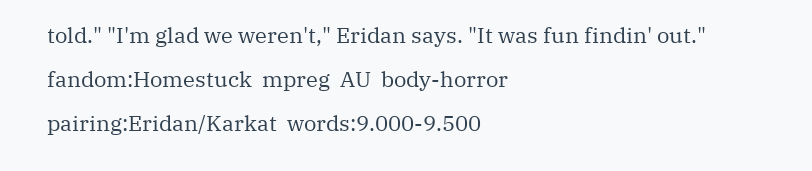told." "I'm glad we weren't," Eridan says. "It was fun findin' out."
fandom:Homestuck  mpreg  AU  body-horror  pairing:Eridan/Karkat  words:9.000-9.500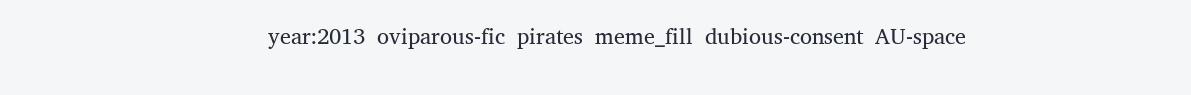year:2013  oviparous-fic  pirates  meme_fill  dubious-consent  AU-space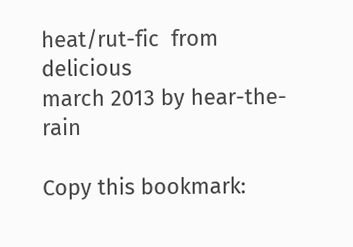heat/rut-fic  from delicious
march 2013 by hear-the-rain

Copy this bookmark: